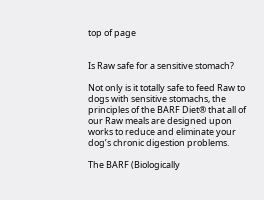top of page


Is Raw safe for a sensitive stomach?

Not only is it totally safe to feed Raw to dogs with sensitive stomachs, the principles of the BARF Diet® that all of our Raw meals are designed upon works to reduce and eliminate your dog’s chronic digestion problems.

The BARF (Biologically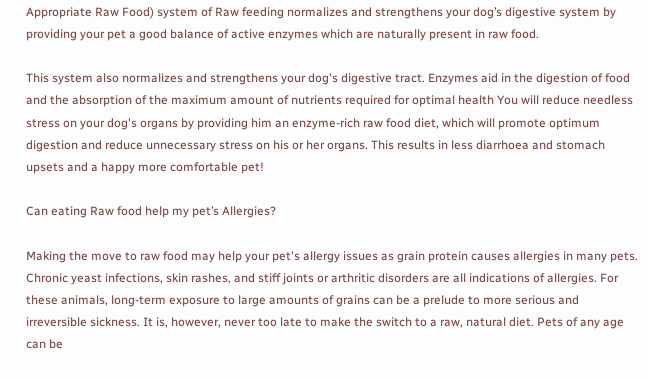Appropriate Raw Food) system of Raw feeding normalizes and strengthens your dog’s digestive system by providing your pet a good balance of active enzymes which are naturally present in raw food.

This system also normalizes and strengthens your dog's digestive tract. Enzymes aid in the digestion of food and the absorption of the maximum amount of nutrients required for optimal health You will reduce needless stress on your dog's organs by providing him an enzyme-rich raw food diet, which will promote optimum digestion and reduce unnecessary stress on his or her organs. This results in less diarrhoea and stomach upsets and a happy more comfortable pet!

Can eating Raw food help my pet’s Allergies?

Making the move to raw food may help your pet's allergy issues as grain protein causes allergies in many pets. Chronic yeast infections, skin rashes, and stiff joints or arthritic disorders are all indications of allergies. For these animals, long-term exposure to large amounts of grains can be a prelude to more serious and irreversible sickness. It is, however, never too late to make the switch to a raw, natural diet. Pets of any age can be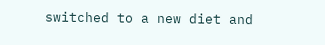switched to a new diet and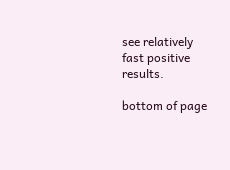see relatively fast positive results.

bottom of page